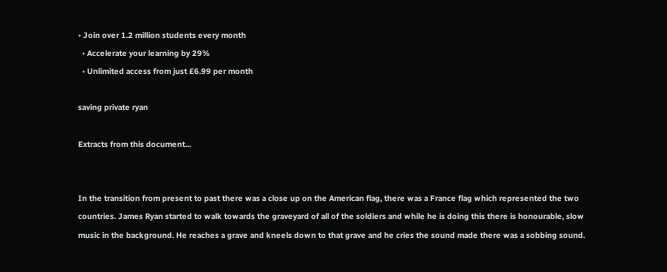• Join over 1.2 million students every month
  • Accelerate your learning by 29%
  • Unlimited access from just £6.99 per month

saving private ryan

Extracts from this document...


In the transition from present to past there was a close up on the American flag, there was a France flag which represented the two countries. James Ryan started to walk towards the graveyard of all of the soldiers and while he is doing this there is honourable, slow music in the background. He reaches a grave and kneels down to that grave and he cries the sound made there was a sobbing sound.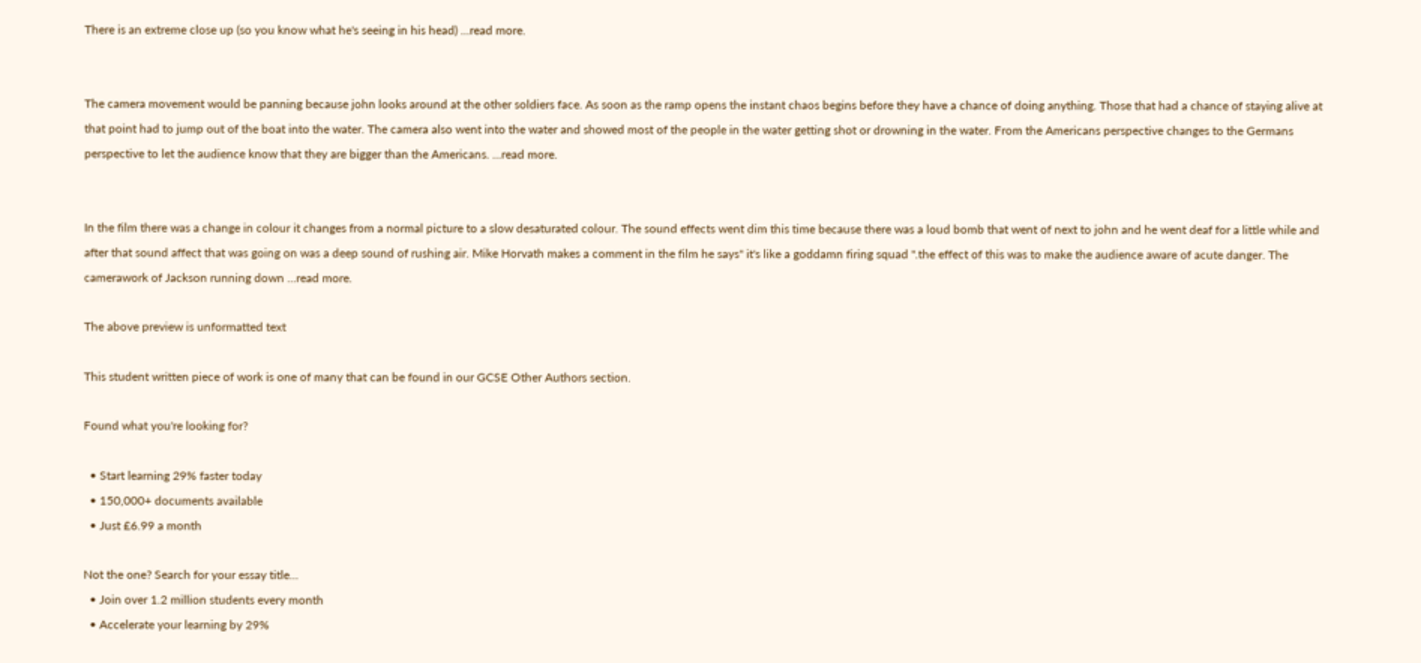There is an extreme close up (so you know what he's seeing in his head) ...read more.


The camera movement would be panning because john looks around at the other soldiers face. As soon as the ramp opens the instant chaos begins before they have a chance of doing anything. Those that had a chance of staying alive at that point had to jump out of the boat into the water. The camera also went into the water and showed most of the people in the water getting shot or drowning in the water. From the Americans perspective changes to the Germans perspective to let the audience know that they are bigger than the Americans. ...read more.


In the film there was a change in colour it changes from a normal picture to a slow desaturated colour. The sound effects went dim this time because there was a loud bomb that went of next to john and he went deaf for a little while and after that sound affect that was going on was a deep sound of rushing air. Mike Horvath makes a comment in the film he says" it's like a goddamn firing squad ".the effect of this was to make the audience aware of acute danger. The camerawork of Jackson running down ...read more.

The above preview is unformatted text

This student written piece of work is one of many that can be found in our GCSE Other Authors section.

Found what you're looking for?

  • Start learning 29% faster today
  • 150,000+ documents available
  • Just £6.99 a month

Not the one? Search for your essay title...
  • Join over 1.2 million students every month
  • Accelerate your learning by 29%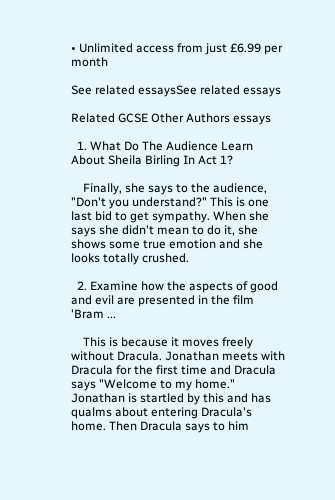• Unlimited access from just £6.99 per month

See related essaysSee related essays

Related GCSE Other Authors essays

  1. What Do The Audience Learn About Sheila Birling In Act 1?

    Finally, she says to the audience, "Don't you understand?" This is one last bid to get sympathy. When she says she didn't mean to do it, she shows some true emotion and she looks totally crushed.

  2. Examine how the aspects of good and evil are presented in the film 'Bram ...

    This is because it moves freely without Dracula. Jonathan meets with Dracula for the first time and Dracula says "Welcome to my home." Jonathan is startled by this and has qualms about entering Dracula's home. Then Dracula says to him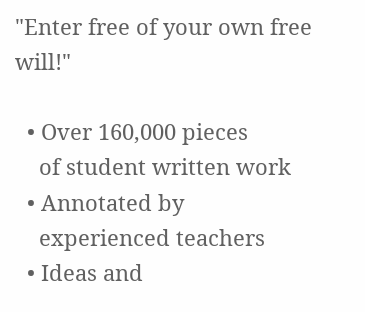"Enter free of your own free will!"

  • Over 160,000 pieces
    of student written work
  • Annotated by
    experienced teachers
  • Ideas and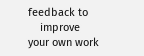feedback to
    improve your own work